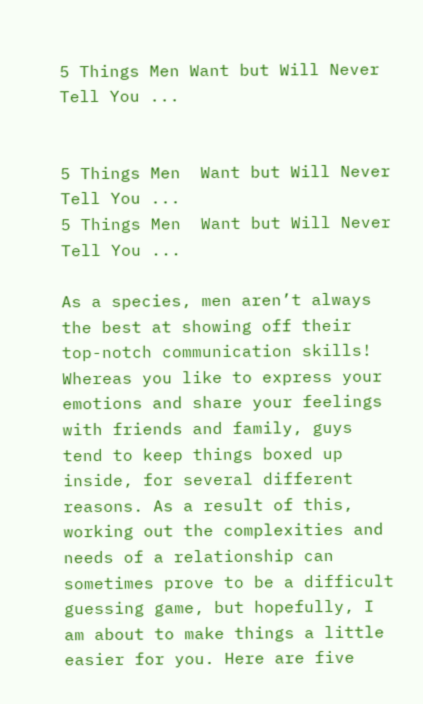5 Things Men Want but Will Never Tell You ...


5 Things Men  Want but Will Never Tell You ...
5 Things Men  Want but Will Never Tell You ...

As a species, men aren’t always the best at showing off their top-notch communication skills! Whereas you like to express your emotions and share your feelings with friends and family, guys tend to keep things boxed up inside, for several different reasons. As a result of this, working out the complexities and needs of a relationship can sometimes prove to be a difficult guessing game, but hopefully, I am about to make things a little easier for you. Here are five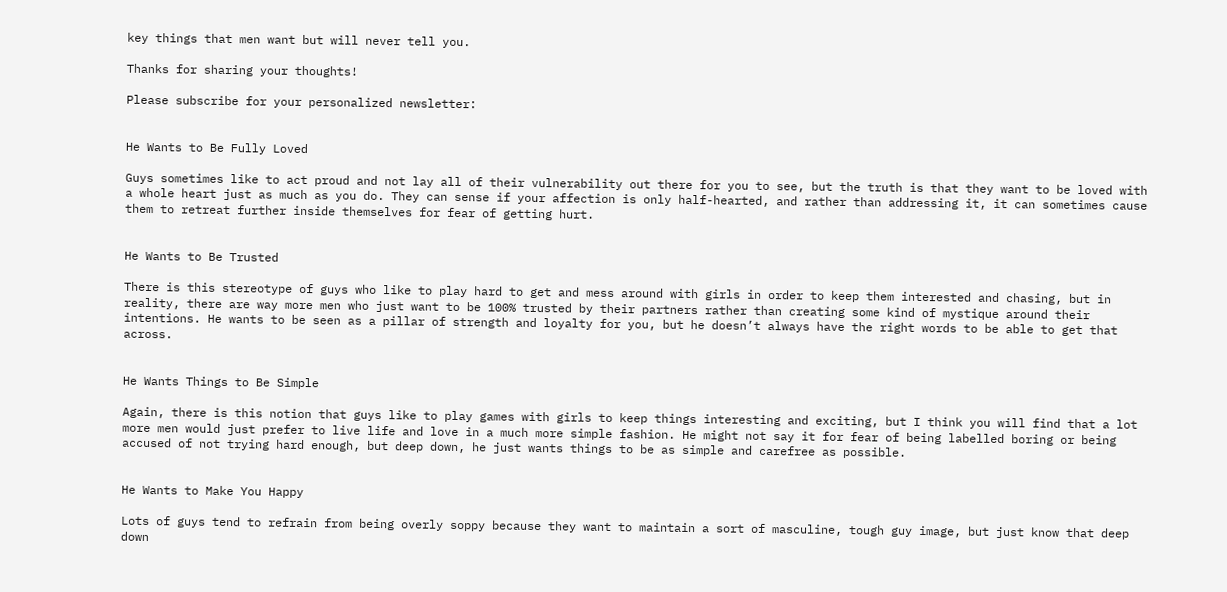key things that men want but will never tell you.

Thanks for sharing your thoughts!

Please subscribe for your personalized newsletter:


He Wants to Be Fully Loved

Guys sometimes like to act proud and not lay all of their vulnerability out there for you to see, but the truth is that they want to be loved with a whole heart just as much as you do. They can sense if your affection is only half-hearted, and rather than addressing it, it can sometimes cause them to retreat further inside themselves for fear of getting hurt.


He Wants to Be Trusted

There is this stereotype of guys who like to play hard to get and mess around with girls in order to keep them interested and chasing, but in reality, there are way more men who just want to be 100% trusted by their partners rather than creating some kind of mystique around their intentions. He wants to be seen as a pillar of strength and loyalty for you, but he doesn’t always have the right words to be able to get that across.


He Wants Things to Be Simple

Again, there is this notion that guys like to play games with girls to keep things interesting and exciting, but I think you will find that a lot more men would just prefer to live life and love in a much more simple fashion. He might not say it for fear of being labelled boring or being accused of not trying hard enough, but deep down, he just wants things to be as simple and carefree as possible.


He Wants to Make You Happy

Lots of guys tend to refrain from being overly soppy because they want to maintain a sort of masculine, tough guy image, but just know that deep down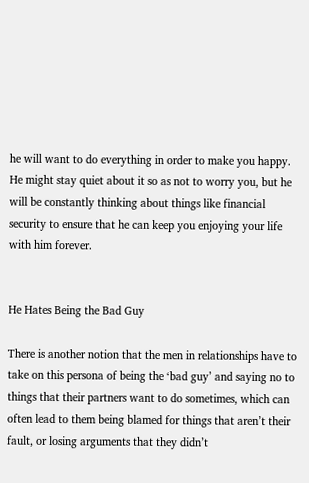he will want to do everything in order to make you happy. He might stay quiet about it so as not to worry you, but he will be constantly thinking about things like financial security to ensure that he can keep you enjoying your life with him forever.


He Hates Being the Bad Guy

There is another notion that the men in relationships have to take on this persona of being the ‘bad guy’ and saying no to things that their partners want to do sometimes, which can often lead to them being blamed for things that aren’t their fault, or losing arguments that they didn’t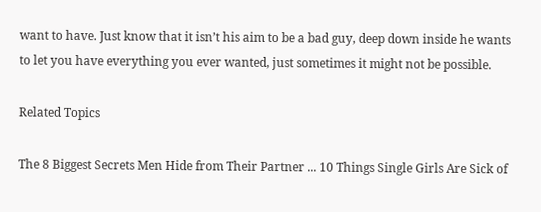want to have. Just know that it isn’t his aim to be a bad guy, deep down inside he wants to let you have everything you ever wanted, just sometimes it might not be possible.

Related Topics

The 8 Biggest Secrets Men Hide from Their Partner ... 10 Things Single Girls Are Sick of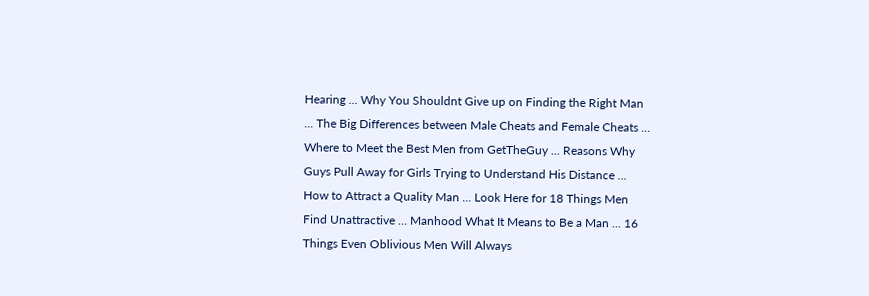Hearing ... Why You Shouldnt Give up on Finding the Right Man ... The Big Differences between Male Cheats and Female Cheats ... Where to Meet the Best Men from GetTheGuy ... Reasons Why Guys Pull Away for Girls Trying to Understand His Distance ... How to Attract a Quality Man ... Look Here for 18 Things Men Find Unattractive ... Manhood What It Means to Be a Man ... 16 Things Even Oblivious Men Will Always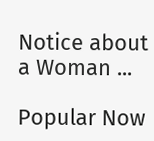Notice about a Woman ...

Popular Now